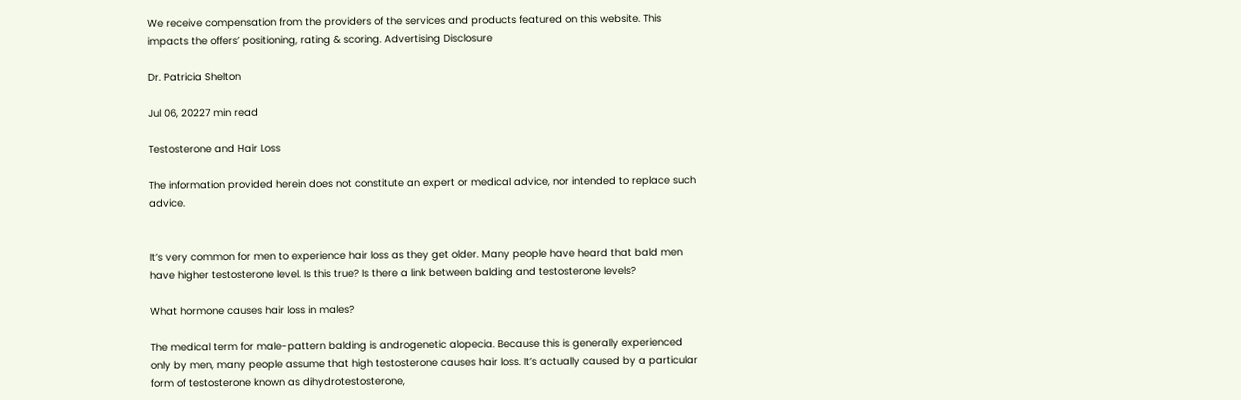We receive compensation from the providers of the services and products featured on this website. This impacts the offers’ positioning, rating & scoring. Advertising Disclosure

Dr. Patricia Shelton

Jul 06, 20227 min read

Testosterone and Hair Loss

The information provided herein does not constitute an expert or medical advice, nor intended to replace such advice.


It’s very common for men to experience hair loss as they get older. Many people have heard that bald men have higher testosterone level. Is this true? Is there a link between balding and testosterone levels?

What hormone causes hair loss in males?

The medical term for male-pattern balding is androgenetic alopecia. Because this is generally experienced only by men, many people assume that high testosterone causes hair loss. It’s actually caused by a particular form of testosterone known as dihydrotestosterone,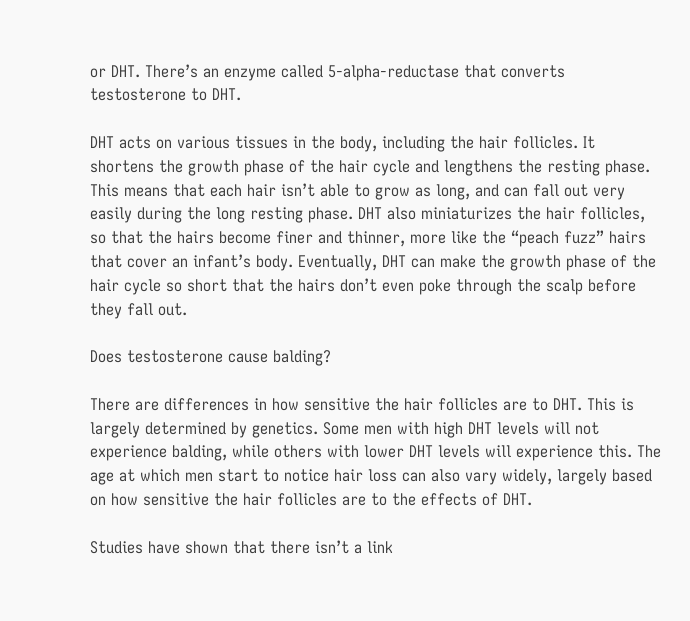or DHT. There’s an enzyme called 5-alpha-reductase that converts testosterone to DHT.

DHT acts on various tissues in the body, including the hair follicles. It shortens the growth phase of the hair cycle and lengthens the resting phase. This means that each hair isn’t able to grow as long, and can fall out very easily during the long resting phase. DHT also miniaturizes the hair follicles, so that the hairs become finer and thinner, more like the “peach fuzz” hairs that cover an infant’s body. Eventually, DHT can make the growth phase of the hair cycle so short that the hairs don’t even poke through the scalp before they fall out.

Does testosterone cause balding?

There are differences in how sensitive the hair follicles are to DHT. This is largely determined by genetics. Some men with high DHT levels will not experience balding, while others with lower DHT levels will experience this. The age at which men start to notice hair loss can also vary widely, largely based on how sensitive the hair follicles are to the effects of DHT.

Studies have shown that there isn’t a link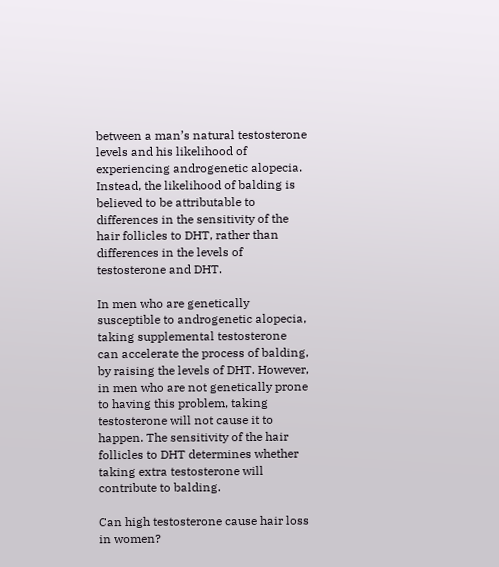between a man’s natural testosterone levels and his likelihood of experiencing androgenetic alopecia. Instead, the likelihood of balding is believed to be attributable to differences in the sensitivity of the hair follicles to DHT, rather than differences in the levels of testosterone and DHT.

In men who are genetically susceptible to androgenetic alopecia, taking supplemental testosterone can accelerate the process of balding, by raising the levels of DHT. However, in men who are not genetically prone to having this problem, taking testosterone will not cause it to happen. The sensitivity of the hair follicles to DHT determines whether taking extra testosterone will contribute to balding.

Can high testosterone cause hair loss in women?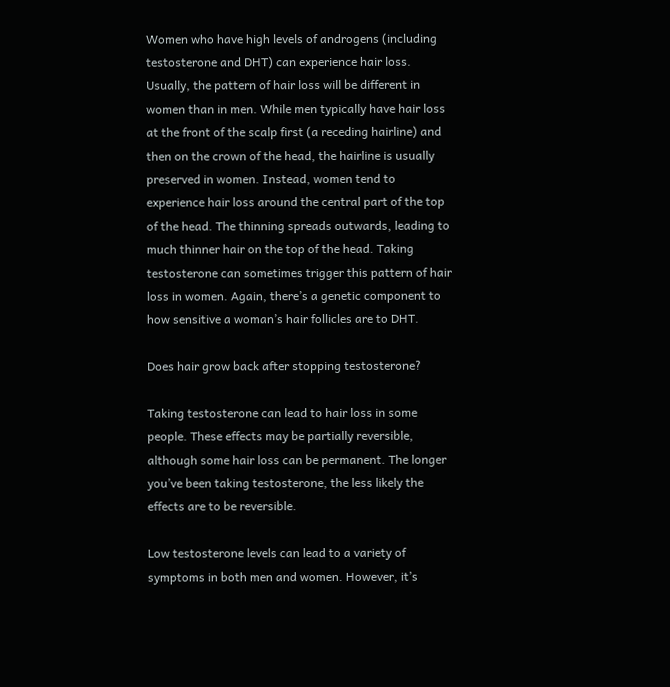Women who have high levels of androgens (including testosterone and DHT) can experience hair loss. Usually, the pattern of hair loss will be different in women than in men. While men typically have hair loss at the front of the scalp first (a receding hairline) and then on the crown of the head, the hairline is usually preserved in women. Instead, women tend to experience hair loss around the central part of the top of the head. The thinning spreads outwards, leading to much thinner hair on the top of the head. Taking testosterone can sometimes trigger this pattern of hair loss in women. Again, there’s a genetic component to how sensitive a woman’s hair follicles are to DHT.

Does hair grow back after stopping testosterone?

Taking testosterone can lead to hair loss in some people. These effects may be partially reversible, although some hair loss can be permanent. The longer you’ve been taking testosterone, the less likely the effects are to be reversible.

Low testosterone levels can lead to a variety of symptoms in both men and women. However, it’s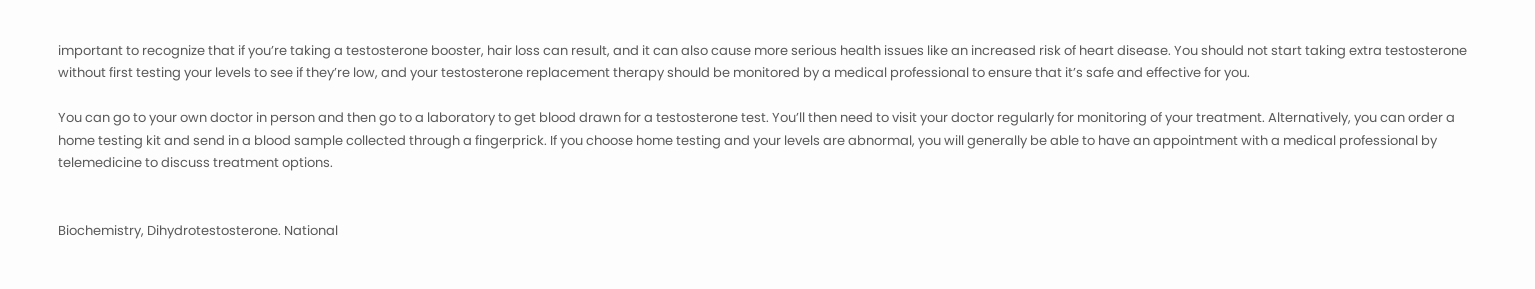important to recognize that if you’re taking a testosterone booster, hair loss can result, and it can also cause more serious health issues like an increased risk of heart disease. You should not start taking extra testosterone without first testing your levels to see if they’re low, and your testosterone replacement therapy should be monitored by a medical professional to ensure that it’s safe and effective for you.

You can go to your own doctor in person and then go to a laboratory to get blood drawn for a testosterone test. You’ll then need to visit your doctor regularly for monitoring of your treatment. Alternatively, you can order a home testing kit and send in a blood sample collected through a fingerprick. If you choose home testing and your levels are abnormal, you will generally be able to have an appointment with a medical professional by telemedicine to discuss treatment options.


Biochemistry, Dihydrotestosterone. National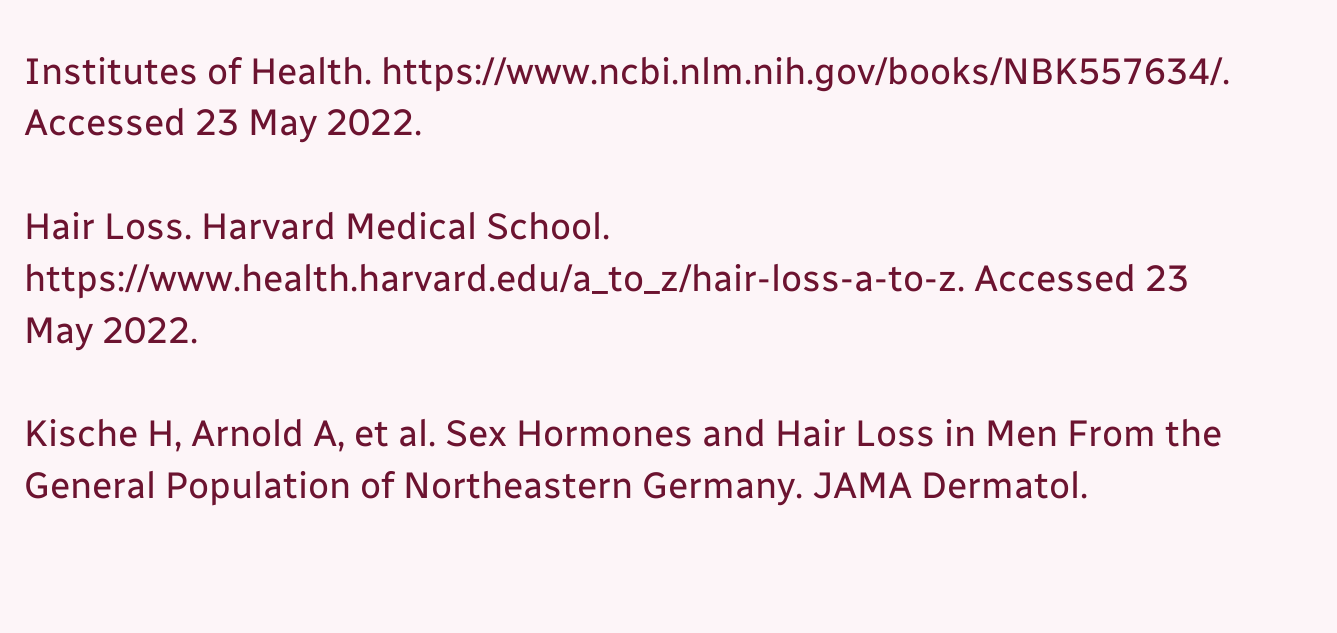Institutes of Health. https://www.ncbi.nlm.nih.gov/books/NBK557634/. Accessed 23 May 2022.

Hair Loss. Harvard Medical School. https://www.health.harvard.edu/a_to_z/hair-loss-a-to-z. Accessed 23 May 2022.

Kische H, Arnold A, et al. Sex Hormones and Hair Loss in Men From the General Population of Northeastern Germany. JAMA Dermatol.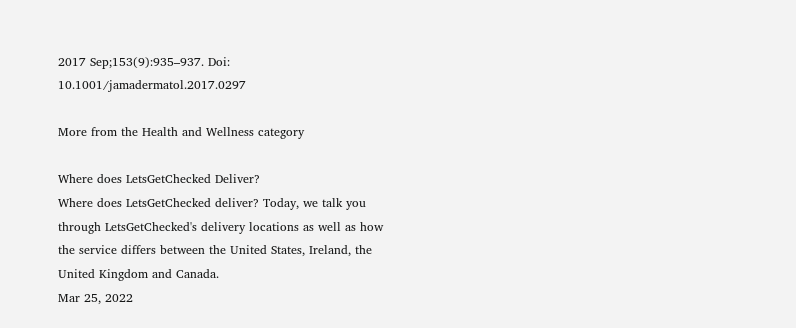2017 Sep;153(9):935–937. Doi: 10.1001/jamadermatol.2017.0297

More from the Health and Wellness category

Where does LetsGetChecked Deliver?
Where does LetsGetChecked deliver? Today, we talk you through LetsGetChecked's delivery locations as well as how the service differs between the United States, Ireland, the United Kingdom and Canada.
Mar 25, 2022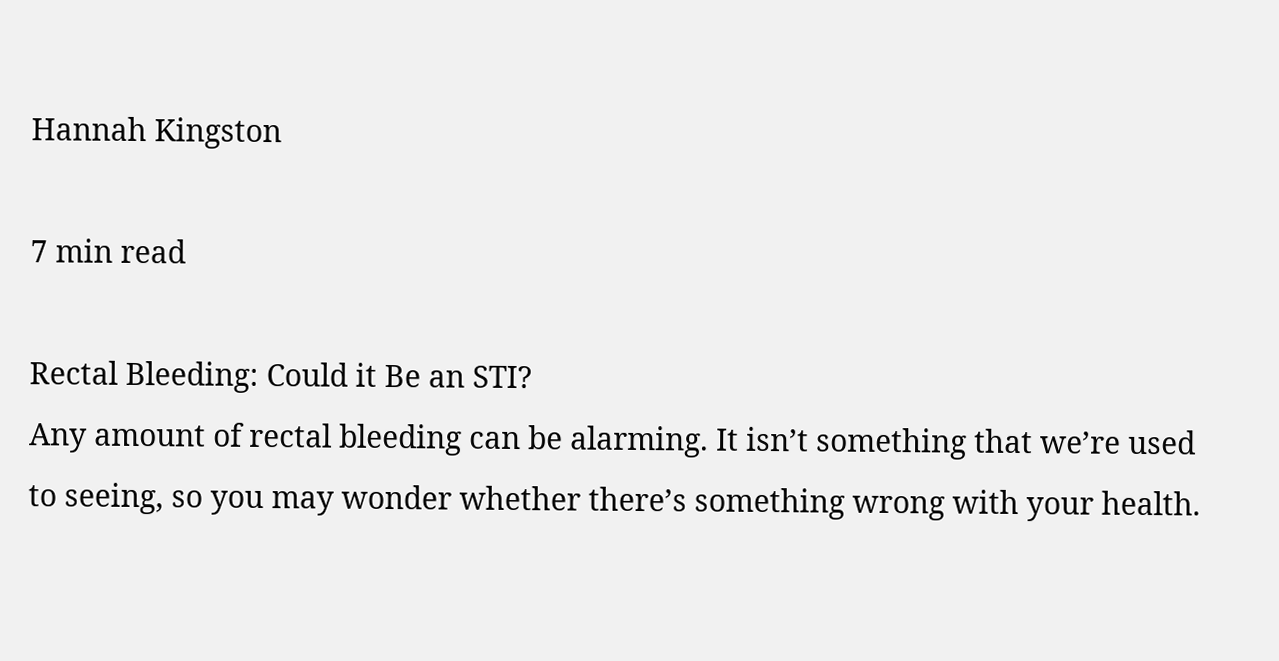Hannah Kingston

7 min read

Rectal Bleeding: Could it Be an STI?
Any amount of rectal bleeding can be alarming. It isn’t something that we’re used to seeing, so you may wonder whether there’s something wrong with your health.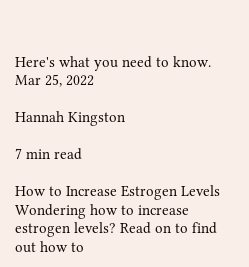Here's what you need to know.
Mar 25, 2022

Hannah Kingston

7 min read

How to Increase Estrogen Levels
Wondering how to increase estrogen levels? Read on to find out how to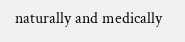naturally and medically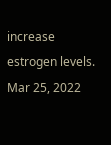increase estrogen levels.
Mar 25, 2022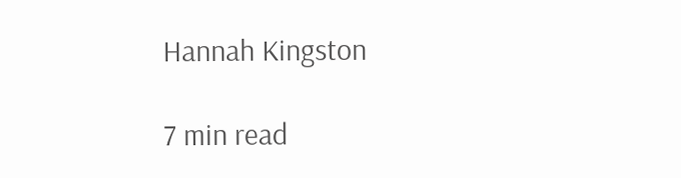Hannah Kingston

7 min read